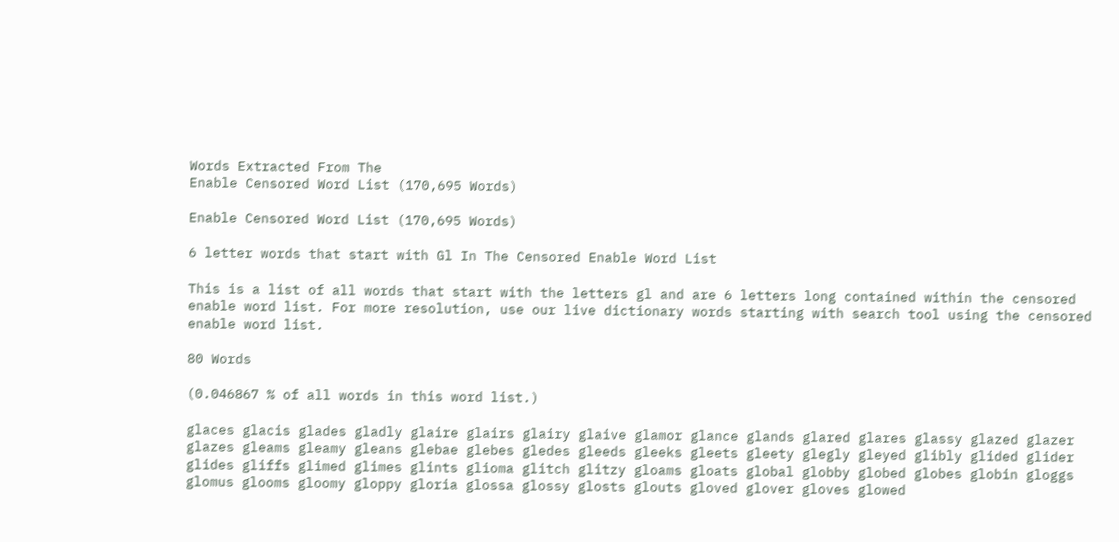Words Extracted From The
Enable Censored Word List (170,695 Words)

Enable Censored Word List (170,695 Words)

6 letter words that start with Gl In The Censored Enable Word List

This is a list of all words that start with the letters gl and are 6 letters long contained within the censored enable word list. For more resolution, use our live dictionary words starting with search tool using the censored enable word list.

80 Words

(0.046867 % of all words in this word list.)

glaces glacis glades gladly glaire glairs glairy glaive glamor glance glands glared glares glassy glazed glazer glazes gleams gleamy gleans glebae glebes gledes gleeds gleeks gleets gleety glegly gleyed glibly glided glider glides gliffs glimed glimes glints glioma glitch glitzy gloams gloats global globby globed globes globin gloggs glomus glooms gloomy gloppy gloria glossa glossy glosts glouts gloved glover gloves glowed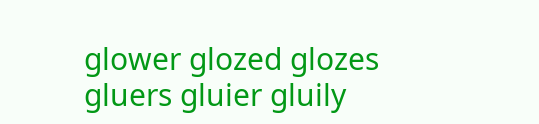glower glozed glozes gluers gluier gluily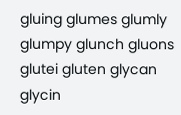gluing glumes glumly glumpy glunch gluons glutei gluten glycan glycin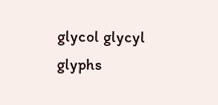glycol glycyl glyphs